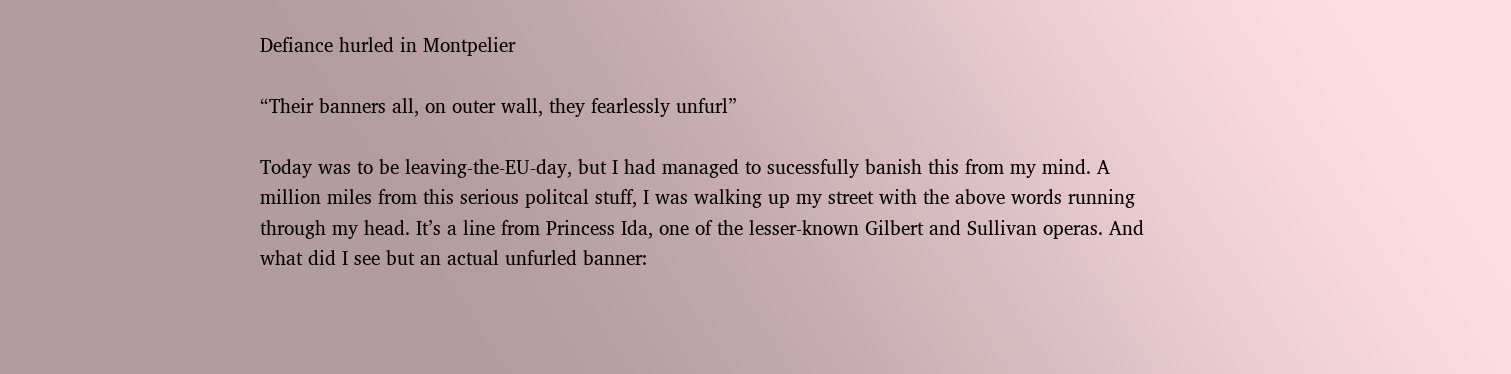Defiance hurled in Montpelier

“Their banners all, on outer wall, they fearlessly unfurl”

Today was to be leaving-the-EU-day, but I had managed to sucessfully banish this from my mind. A million miles from this serious politcal stuff, I was walking up my street with the above words running through my head. It’s a line from Princess Ida, one of the lesser-known Gilbert and Sullivan operas. And what did I see but an actual unfurled banner: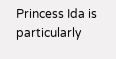Princess Ida is particularly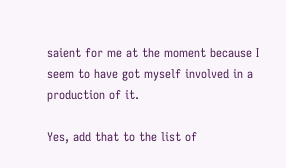saient for me at the moment because I seem to have got myself involved in a production of it.

Yes, add that to the list of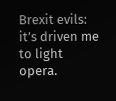Brexit evils: it’s driven me to light opera.